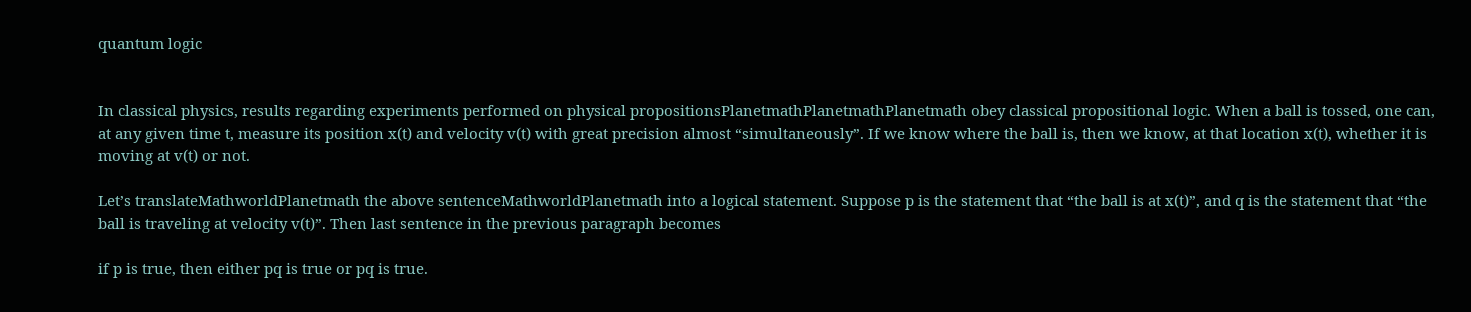quantum logic


In classical physics, results regarding experiments performed on physical propositionsPlanetmathPlanetmathPlanetmath obey classical propositional logic. When a ball is tossed, one can, at any given time t, measure its position x(t) and velocity v(t) with great precision almost “simultaneously”. If we know where the ball is, then we know, at that location x(t), whether it is moving at v(t) or not.

Let’s translateMathworldPlanetmath the above sentenceMathworldPlanetmath into a logical statement. Suppose p is the statement that “the ball is at x(t)”, and q is the statement that “the ball is traveling at velocity v(t)”. Then last sentence in the previous paragraph becomes

if p is true, then either pq is true or pq is true.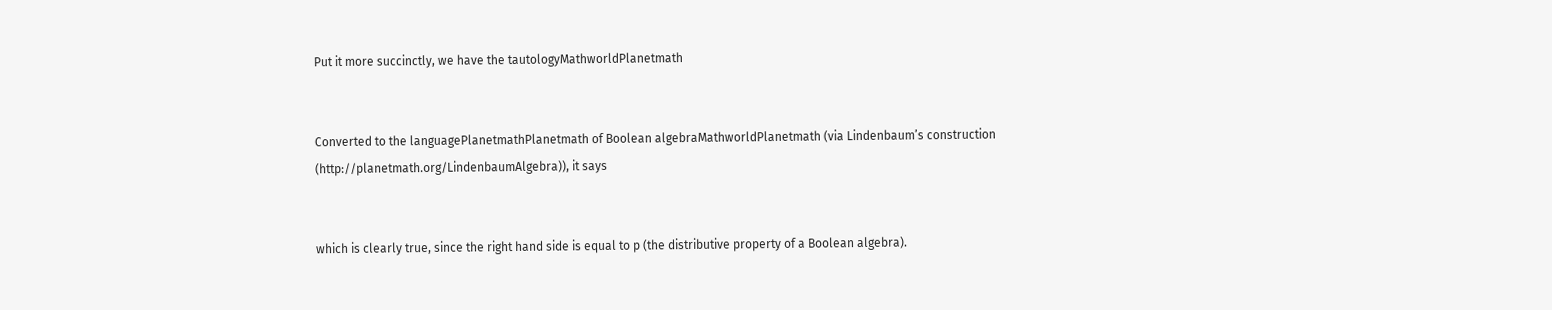Put it more succinctly, we have the tautologyMathworldPlanetmath


Converted to the languagePlanetmathPlanetmath of Boolean algebraMathworldPlanetmath (via Lindenbaum’s construction (http://planetmath.org/LindenbaumAlgebra)), it says


which is clearly true, since the right hand side is equal to p (the distributive property of a Boolean algebra).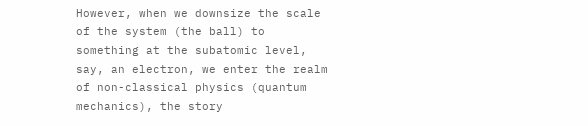However, when we downsize the scale of the system (the ball) to something at the subatomic level, say, an electron, we enter the realm of non-classical physics (quantum mechanics), the story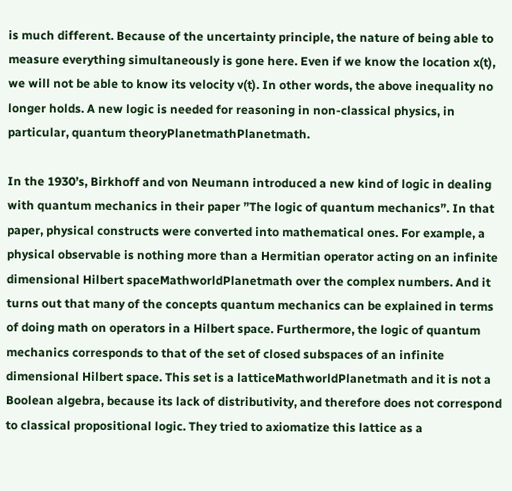is much different. Because of the uncertainty principle, the nature of being able to measure everything simultaneously is gone here. Even if we know the location x(t), we will not be able to know its velocity v(t). In other words, the above inequality no longer holds. A new logic is needed for reasoning in non-classical physics, in particular, quantum theoryPlanetmathPlanetmath.

In the 1930’s, Birkhoff and von Neumann introduced a new kind of logic in dealing with quantum mechanics in their paper ”The logic of quantum mechanics”. In that paper, physical constructs were converted into mathematical ones. For example, a physical observable is nothing more than a Hermitian operator acting on an infinite dimensional Hilbert spaceMathworldPlanetmath over the complex numbers. And it turns out that many of the concepts quantum mechanics can be explained in terms of doing math on operators in a Hilbert space. Furthermore, the logic of quantum mechanics corresponds to that of the set of closed subspaces of an infinite dimensional Hilbert space. This set is a latticeMathworldPlanetmath and it is not a Boolean algebra, because its lack of distributivity, and therefore does not correspond to classical propositional logic. They tried to axiomatize this lattice as a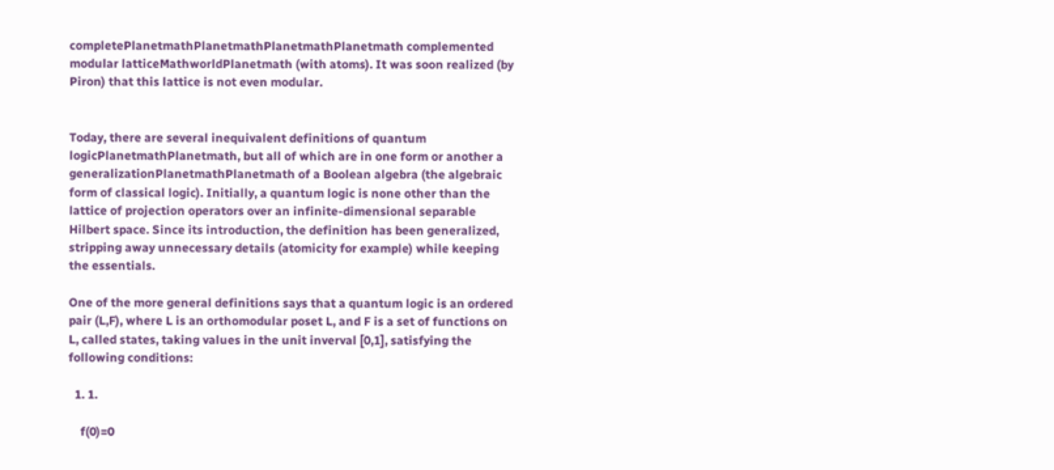completePlanetmathPlanetmathPlanetmathPlanetmath complemented modular latticeMathworldPlanetmath (with atoms). It was soon realized (by Piron) that this lattice is not even modular.


Today, there are several inequivalent definitions of quantum logicPlanetmathPlanetmath, but all of which are in one form or another a generalizationPlanetmathPlanetmath of a Boolean algebra (the algebraic form of classical logic). Initially, a quantum logic is none other than the lattice of projection operators over an infinite-dimensional separable Hilbert space. Since its introduction, the definition has been generalized, stripping away unnecessary details (atomicity for example) while keeping the essentials.

One of the more general definitions says that a quantum logic is an ordered pair (L,F), where L is an orthomodular poset L, and F is a set of functions on L, called states, taking values in the unit inverval [0,1], satisfying the following conditions:

  1. 1.

    f(0)=0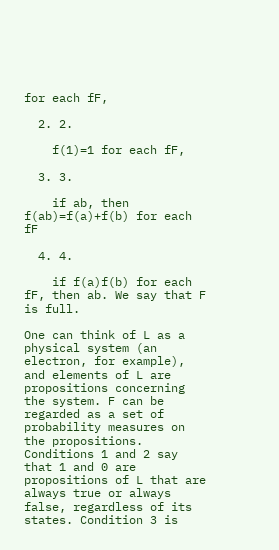for each fF,

  2. 2.

    f(1)=1 for each fF,

  3. 3.

    if ab, then f(ab)=f(a)+f(b) for each fF

  4. 4.

    if f(a)f(b) for each fF, then ab. We say that F is full.

One can think of L as a physical system (an electron, for example), and elements of L are propositions concerning the system. F can be regarded as a set of probability measures on the propositions. Conditions 1 and 2 say that 1 and 0 are propositions of L that are always true or always false, regardless of its states. Condition 3 is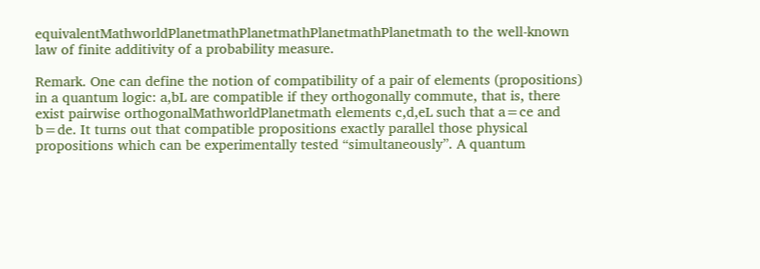equivalentMathworldPlanetmathPlanetmathPlanetmathPlanetmath to the well-known law of finite additivity of a probability measure.

Remark. One can define the notion of compatibility of a pair of elements (propositions) in a quantum logic: a,bL are compatible if they orthogonally commute, that is, there exist pairwise orthogonalMathworldPlanetmath elements c,d,eL such that a=ce and b=de. It turns out that compatible propositions exactly parallel those physical propositions which can be experimentally tested “simultaneously”. A quantum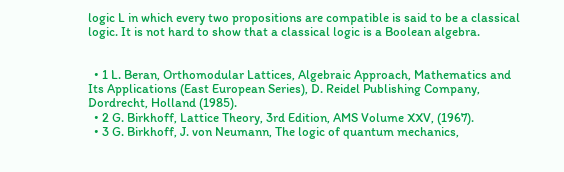logic L in which every two propositions are compatible is said to be a classical logic. It is not hard to show that a classical logic is a Boolean algebra.


  • 1 L. Beran, Orthomodular Lattices, Algebraic Approach, Mathematics and Its Applications (East European Series), D. Reidel Publishing Company, Dordrecht, Holland (1985).
  • 2 G. Birkhoff, Lattice Theory, 3rd Edition, AMS Volume XXV, (1967).
  • 3 G. Birkhoff, J. von Neumann, The logic of quantum mechanics,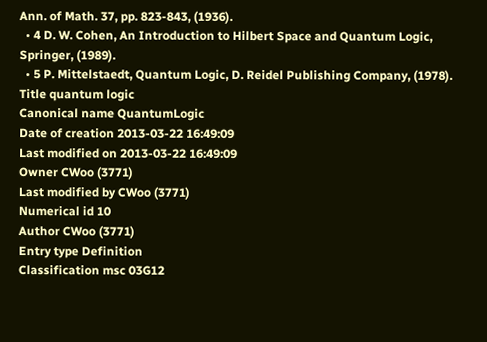Ann. of Math. 37, pp. 823-843, (1936).
  • 4 D. W. Cohen, An Introduction to Hilbert Space and Quantum Logic, Springer, (1989).
  • 5 P. Mittelstaedt, Quantum Logic, D. Reidel Publishing Company, (1978).
Title quantum logic
Canonical name QuantumLogic
Date of creation 2013-03-22 16:49:09
Last modified on 2013-03-22 16:49:09
Owner CWoo (3771)
Last modified by CWoo (3771)
Numerical id 10
Author CWoo (3771)
Entry type Definition
Classification msc 03G12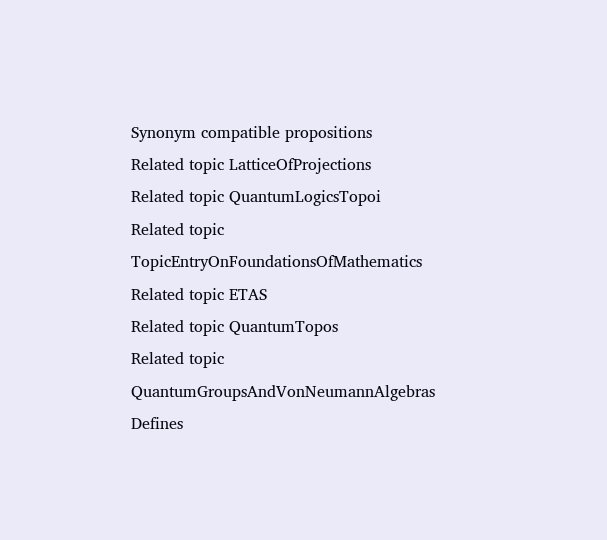Synonym compatible propositions
Related topic LatticeOfProjections
Related topic QuantumLogicsTopoi
Related topic TopicEntryOnFoundationsOfMathematics
Related topic ETAS
Related topic QuantumTopos
Related topic QuantumGroupsAndVonNeumannAlgebras
Defines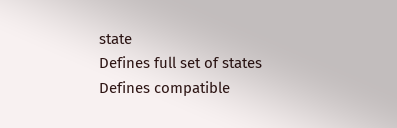state
Defines full set of states
Defines compatible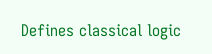Defines classical logic